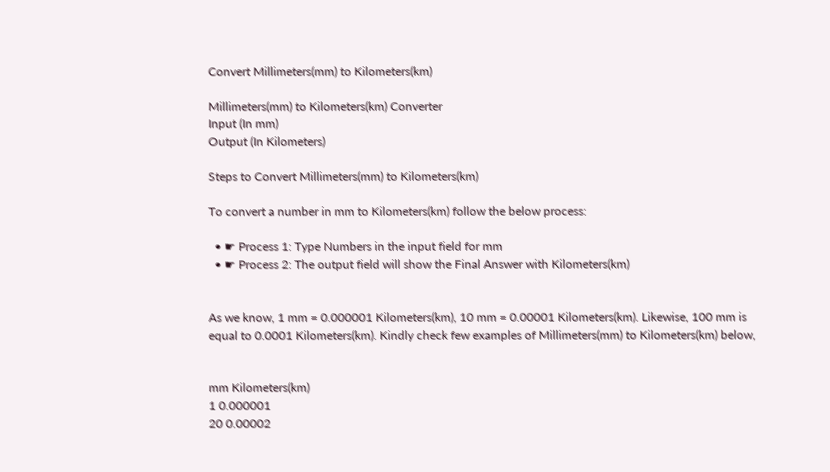Convert Millimeters(mm) to Kilometers(km)

Millimeters(mm) to Kilometers(km) Converter
Input (In mm)
Output (In Kilometers)

Steps to Convert Millimeters(mm) to Kilometers(km)

To convert a number in mm to Kilometers(km) follow the below process:

  • ☛ Process 1: Type Numbers in the input field for mm
  • ☛ Process 2: The output field will show the Final Answer with Kilometers(km)


As we know, 1 mm = 0.000001 Kilometers(km), 10 mm = 0.00001 Kilometers(km). Likewise, 100 mm is equal to 0.0001 Kilometers(km). Kindly check few examples of Millimeters(mm) to Kilometers(km) below,


mm Kilometers(km)
1 0.000001
20 0.00002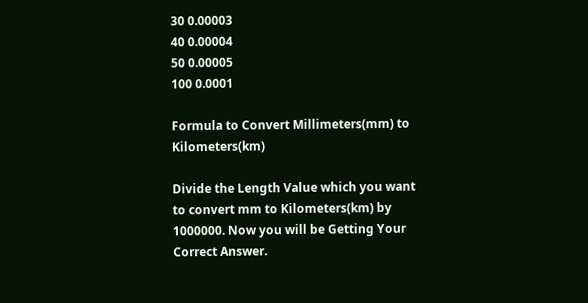30 0.00003
40 0.00004
50 0.00005
100 0.0001

Formula to Convert Millimeters(mm) to Kilometers(km)

Divide the Length Value which you want to convert mm to Kilometers(km) by 1000000. Now you will be Getting Your Correct Answer.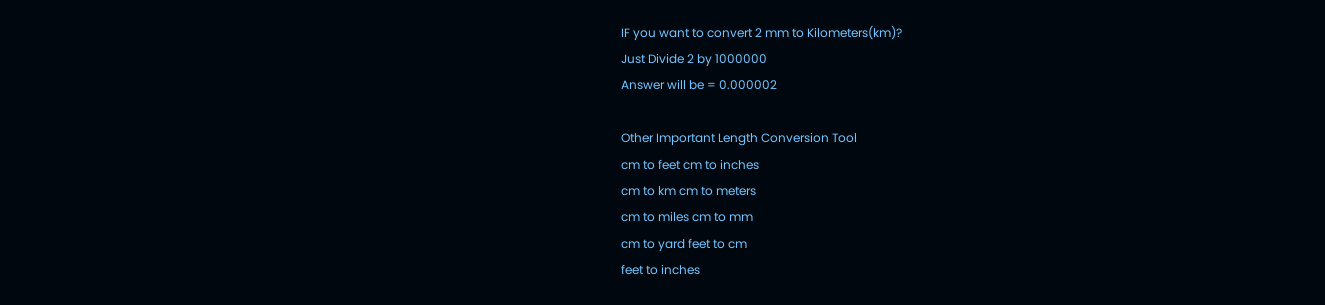IF you want to convert 2 mm to Kilometers(km)?
Just Divide 2 by 1000000
Answer will be = 0.000002

Other Important Length Conversion Tool
cm to feet cm to inches
cm to km cm to meters
cm to miles cm to mm
cm to yard feet to cm
feet to inches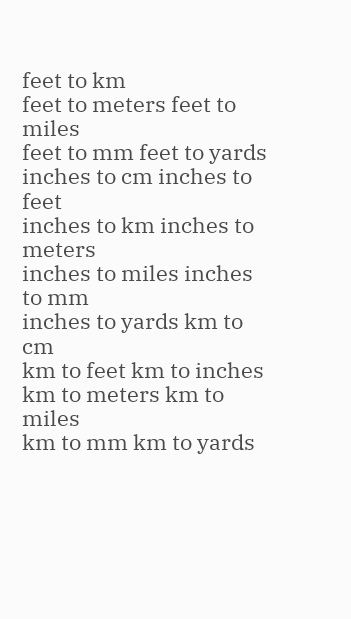feet to km
feet to meters feet to miles
feet to mm feet to yards
inches to cm inches to feet
inches to km inches to meters
inches to miles inches to mm
inches to yards km to cm
km to feet km to inches
km to meters km to miles
km to mm km to yards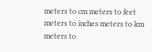meters to cm meters to feet
meters to inches meters to km
meters to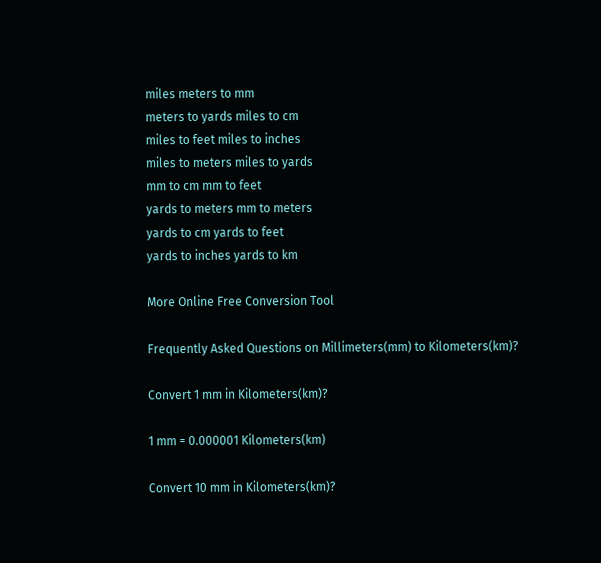miles meters to mm
meters to yards miles to cm
miles to feet miles to inches
miles to meters miles to yards
mm to cm mm to feet
yards to meters mm to meters
yards to cm yards to feet
yards to inches yards to km

More Online Free Conversion Tool

Frequently Asked Questions on Millimeters(mm) to Kilometers(km)?

Convert 1 mm in Kilometers(km)?

1 mm = 0.000001 Kilometers(km)

Convert 10 mm in Kilometers(km)?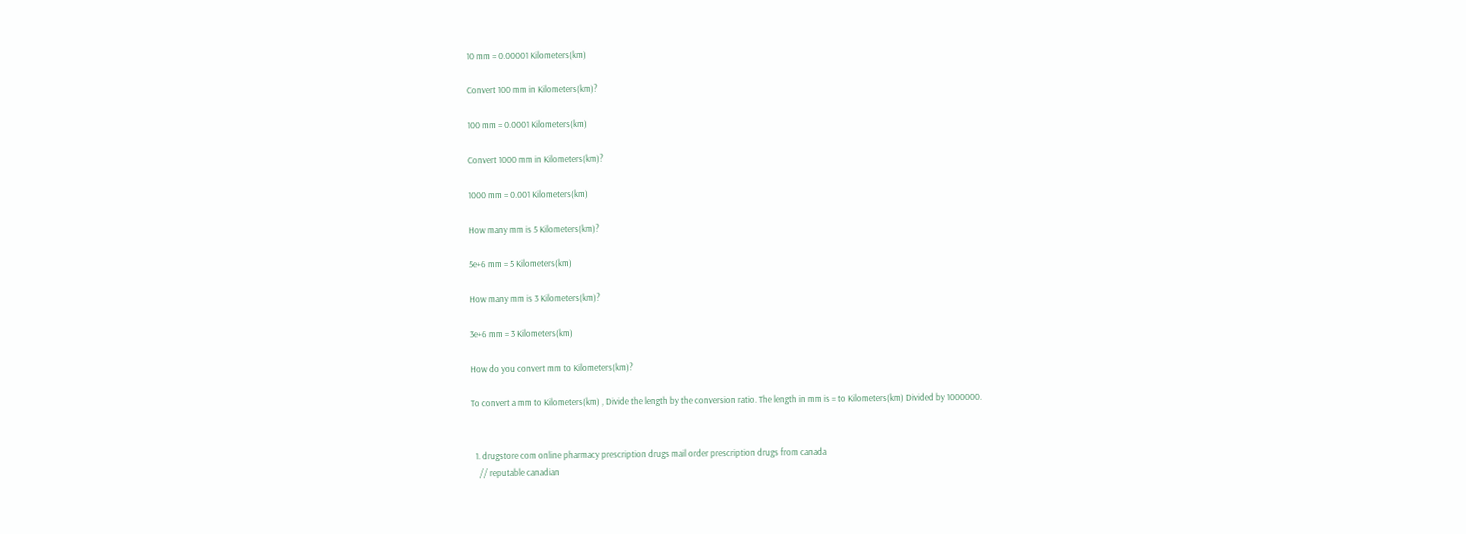10 mm = 0.00001 Kilometers(km)

Convert 100 mm in Kilometers(km)?

100 mm = 0.0001 Kilometers(km)

Convert 1000 mm in Kilometers(km)?

1000 mm = 0.001 Kilometers(km)

How many mm is 5 Kilometers(km)?

5e+6 mm = 5 Kilometers(km)

How many mm is 3 Kilometers(km)?

3e+6 mm = 3 Kilometers(km)

How do you convert mm to Kilometers(km)?

To convert a mm to Kilometers(km) , Divide the length by the conversion ratio. The length in mm is = to Kilometers(km) Divided by 1000000.


  1. drugstore com online pharmacy prescription drugs mail order prescription drugs from canada
    // reputable canadian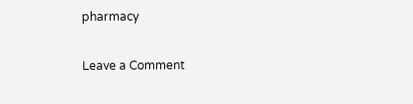pharmacy

Leave a Comment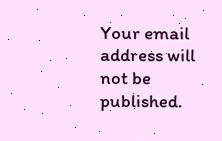Your email address will not be published.